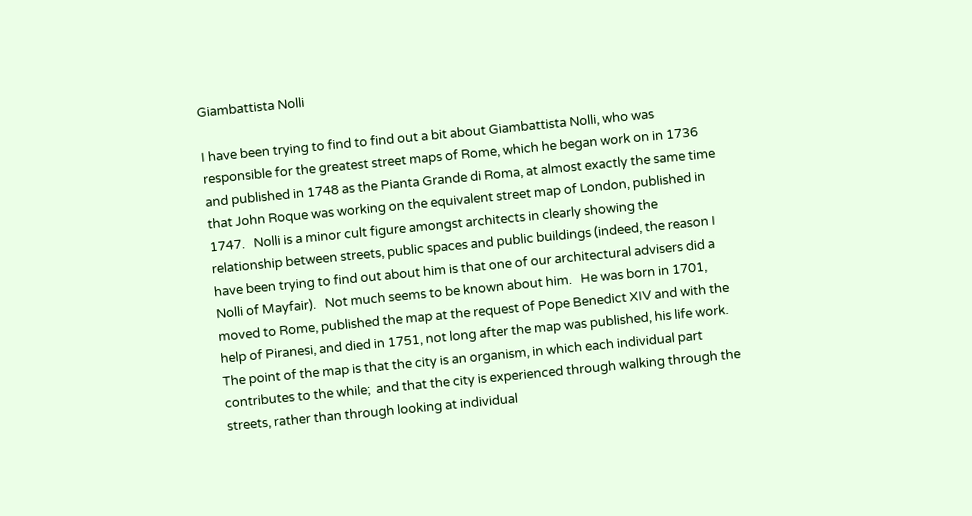Giambattista Nolli

I have been trying to find to find out a bit about Giambattista Nolli, who was responsible for the greatest street maps of Rome, which he began work on in 1736 and published in 1748 as the Pianta Grande di Roma, at almost exactly the same time that John Roque was working on the equivalent street map of London, published in 1747.   Nolli is a minor cult figure amongst architects in clearly showing the relationship between streets, public spaces and public buildings (indeed, the reason I have been trying to find out about him is that one of our architectural advisers did a Nolli of Mayfair).   Not much seems to be known about him.   He was born in 1701, moved to Rome, published the map at the request of Pope Benedict XIV and with the help of Piranesi, and died in 1751, not long after the map was published, his life work.   The point of the map is that the city is an organism, in which each individual part contributes to the while;  and that the city is experienced through walking through the streets, rather than through looking at individual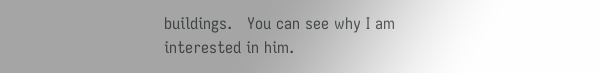buildings.   You can see why I am interested in him.